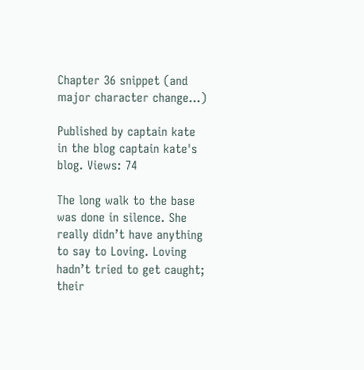Chapter 36 snippet (and major character change...)

Published by captain kate in the blog captain kate's blog. Views: 74

The long walk to the base was done in silence. She really didn’t have anything to say to Loving. Loving hadn’t tried to get caught; their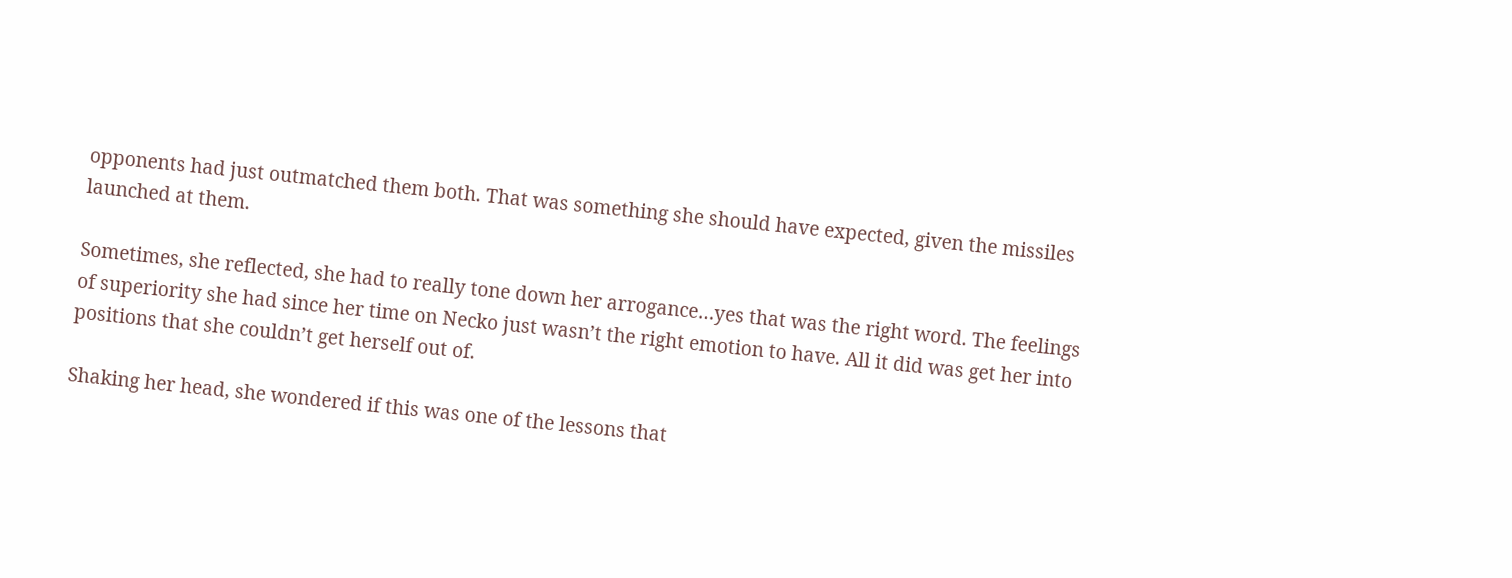opponents had just outmatched them both. That was something she should have expected, given the missiles launched at them.

Sometimes, she reflected, she had to really tone down her arrogance…yes that was the right word. The feelings of superiority she had since her time on Necko just wasn’t the right emotion to have. All it did was get her into positions that she couldn’t get herself out of.

Shaking her head, she wondered if this was one of the lessons that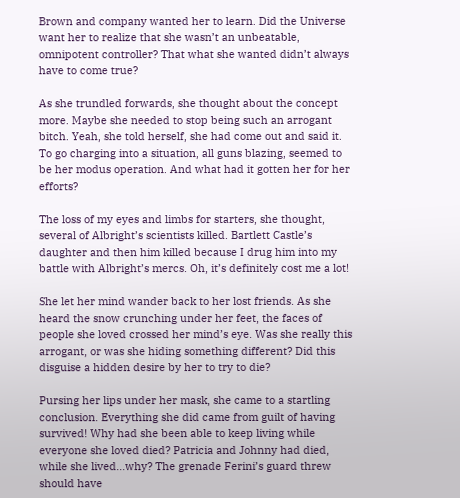Brown and company wanted her to learn. Did the Universe want her to realize that she wasn’t an unbeatable, omnipotent controller? That what she wanted didn’t always have to come true?

As she trundled forwards, she thought about the concept more. Maybe she needed to stop being such an arrogant bitch. Yeah, she told herself, she had come out and said it. To go charging into a situation, all guns blazing, seemed to be her modus operation. And what had it gotten her for her efforts?

The loss of my eyes and limbs for starters, she thought, several of Albright’s scientists killed. Bartlett Castle’s daughter and then him killed because I drug him into my battle with Albright’s mercs. Oh, it’s definitely cost me a lot!

She let her mind wander back to her lost friends. As she heard the snow crunching under her feet, the faces of people she loved crossed her mind’s eye. Was she really this arrogant, or was she hiding something different? Did this disguise a hidden desire by her to try to die?

Pursing her lips under her mask, she came to a startling conclusion. Everything she did came from guilt of having survived! Why had she been able to keep living while everyone she loved died? Patricia and Johnny had died, while she lived…why? The grenade Ferini’s guard threw should have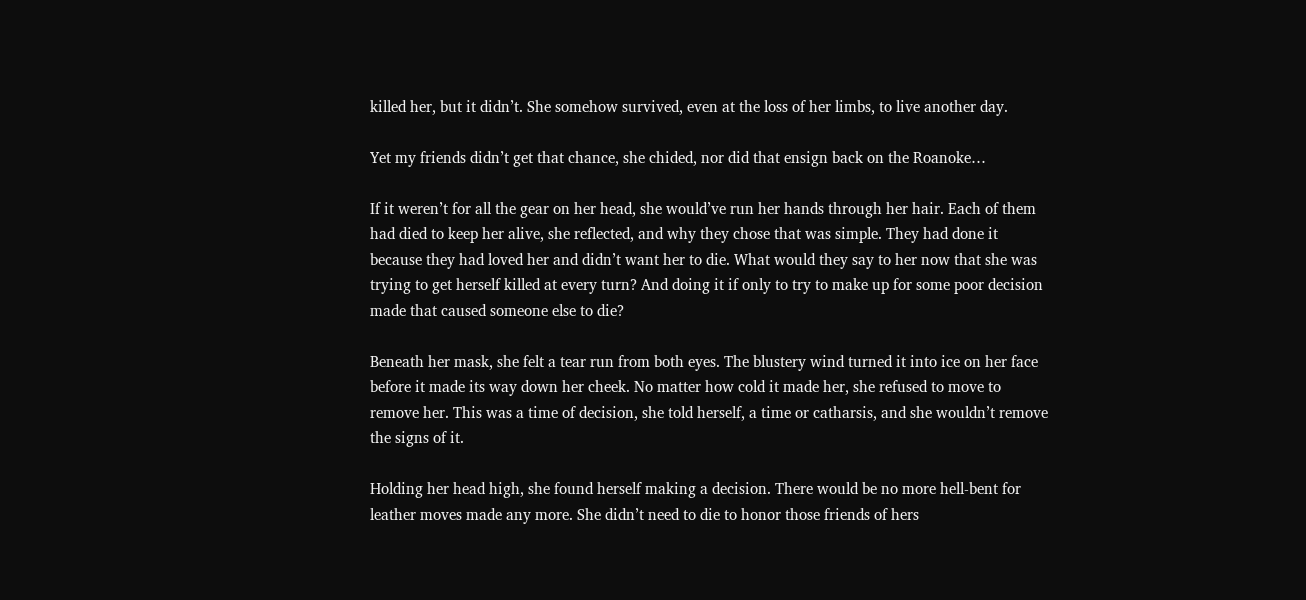killed her, but it didn’t. She somehow survived, even at the loss of her limbs, to live another day.

Yet my friends didn’t get that chance, she chided, nor did that ensign back on the Roanoke…

If it weren’t for all the gear on her head, she would’ve run her hands through her hair. Each of them had died to keep her alive, she reflected, and why they chose that was simple. They had done it because they had loved her and didn’t want her to die. What would they say to her now that she was trying to get herself killed at every turn? And doing it if only to try to make up for some poor decision made that caused someone else to die?

Beneath her mask, she felt a tear run from both eyes. The blustery wind turned it into ice on her face before it made its way down her cheek. No matter how cold it made her, she refused to move to remove her. This was a time of decision, she told herself, a time or catharsis, and she wouldn’t remove the signs of it.

Holding her head high, she found herself making a decision. There would be no more hell-bent for leather moves made any more. She didn’t need to die to honor those friends of hers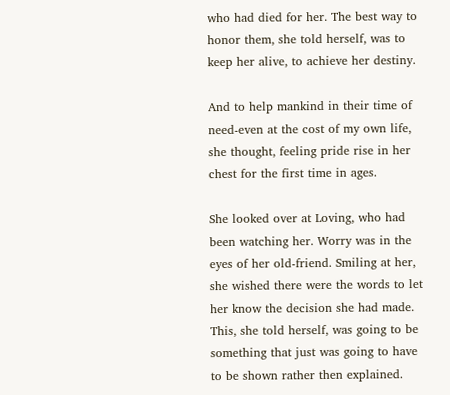who had died for her. The best way to honor them, she told herself, was to keep her alive, to achieve her destiny.

And to help mankind in their time of need-even at the cost of my own life, she thought, feeling pride rise in her chest for the first time in ages.

She looked over at Loving, who had been watching her. Worry was in the eyes of her old-friend. Smiling at her, she wished there were the words to let her know the decision she had made. This, she told herself, was going to be something that just was going to have to be shown rather then explained.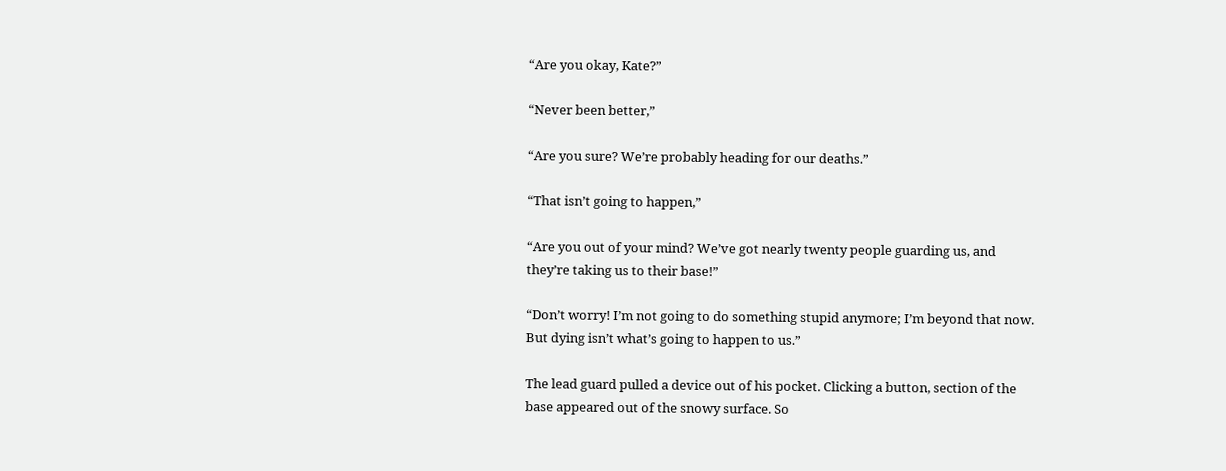“Are you okay, Kate?”

“Never been better,”

“Are you sure? We’re probably heading for our deaths.”

“That isn’t going to happen,”

“Are you out of your mind? We’ve got nearly twenty people guarding us, and they’re taking us to their base!”

“Don’t worry! I’m not going to do something stupid anymore; I’m beyond that now. But dying isn’t what’s going to happen to us.”

The lead guard pulled a device out of his pocket. Clicking a button, section of the base appeared out of the snowy surface. So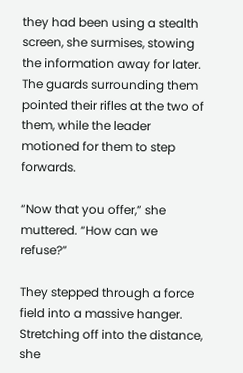they had been using a stealth screen, she surmises, stowing the information away for later. The guards surrounding them pointed their rifles at the two of them, while the leader motioned for them to step forwards.

“Now that you offer,” she muttered. “How can we refuse?”

They stepped through a force field into a massive hanger. Stretching off into the distance, she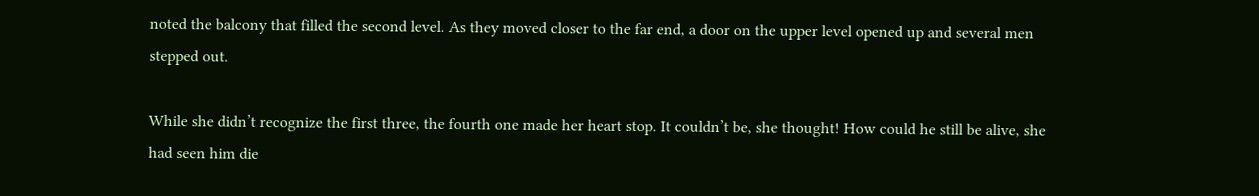noted the balcony that filled the second level. As they moved closer to the far end, a door on the upper level opened up and several men stepped out.

While she didn’t recognize the first three, the fourth one made her heart stop. It couldn’t be, she thought! How could he still be alive, she had seen him die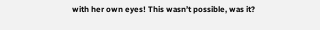with her own eyes! This wasn’t possible, was it?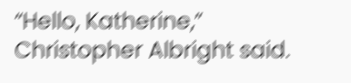“Hello, Katherine,” Christopher Albright said.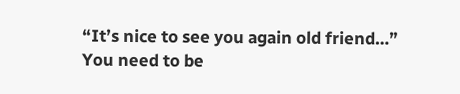“It’s nice to see you again old friend…”
You need to be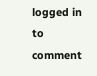logged in to comment